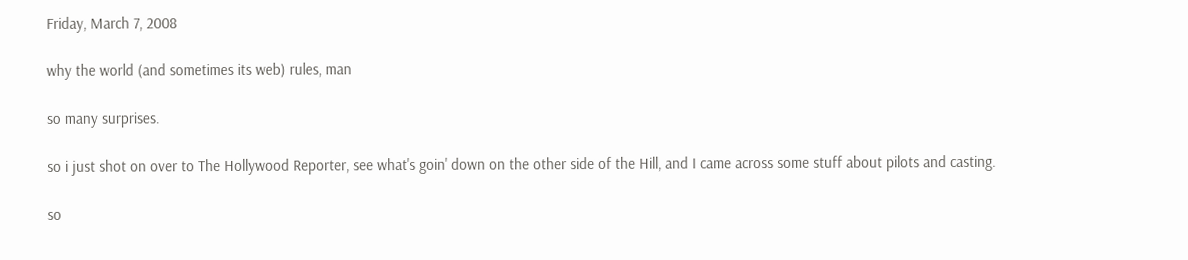Friday, March 7, 2008

why the world (and sometimes its web) rules, man

so many surprises.

so i just shot on over to The Hollywood Reporter, see what's goin' down on the other side of the Hill, and I came across some stuff about pilots and casting.

so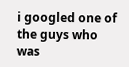i googled one of the guys who was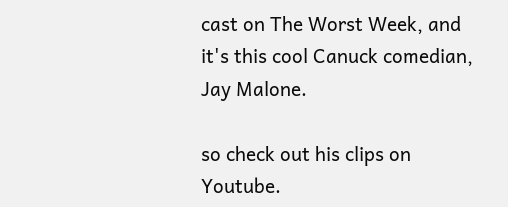cast on The Worst Week, and it's this cool Canuck comedian, Jay Malone.

so check out his clips on Youtube.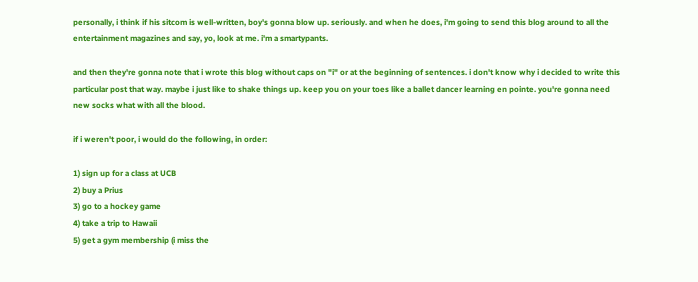personally, i think if his sitcom is well-written, boy's gonna blow up. seriously. and when he does, i'm going to send this blog around to all the entertainment magazines and say, yo, look at me. i'm a smartypants.

and then they're gonna note that i wrote this blog without caps on "i" or at the beginning of sentences. i don't know why i decided to write this particular post that way. maybe i just like to shake things up. keep you on your toes like a ballet dancer learning en pointe. you're gonna need new socks what with all the blood.

if i weren't poor, i would do the following, in order:

1) sign up for a class at UCB
2) buy a Prius
3) go to a hockey game
4) take a trip to Hawaii
5) get a gym membership (i miss the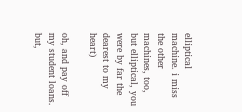elliptical machine. i miss the other machines, too, but elliptical, you were by far the dearest to my heart)

oh, and pay off my student loans. but,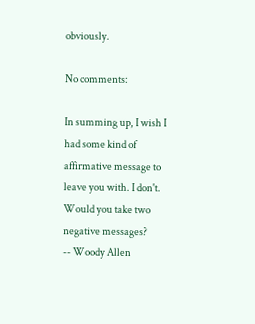obviously.

No comments:

In summing up, I wish I had some kind of affirmative message to leave you with. I don't. Would you take two negative messages?
-- Woody Allen